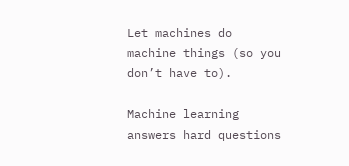Let machines do machine things (so you don’t have to).

Machine learning answers hard questions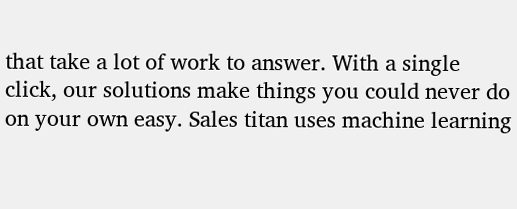that take a lot of work to answer. With a single click, our solutions make things you could never do on your own easy. Sales titan uses machine learning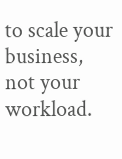to scale your business, not your workload.